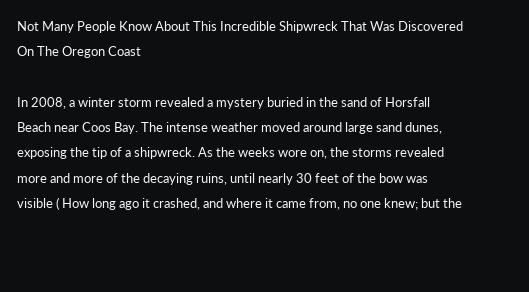Not Many People Know About This Incredible Shipwreck That Was Discovered On The Oregon Coast

In 2008, a winter storm revealed a mystery buried in the sand of Horsfall Beach near Coos Bay. The intense weather moved around large sand dunes, exposing the tip of a shipwreck. As the weeks wore on, the storms revealed more and more of the decaying ruins, until nearly 30 feet of the bow was visible ( How long ago it crashed, and where it came from, no one knew; but the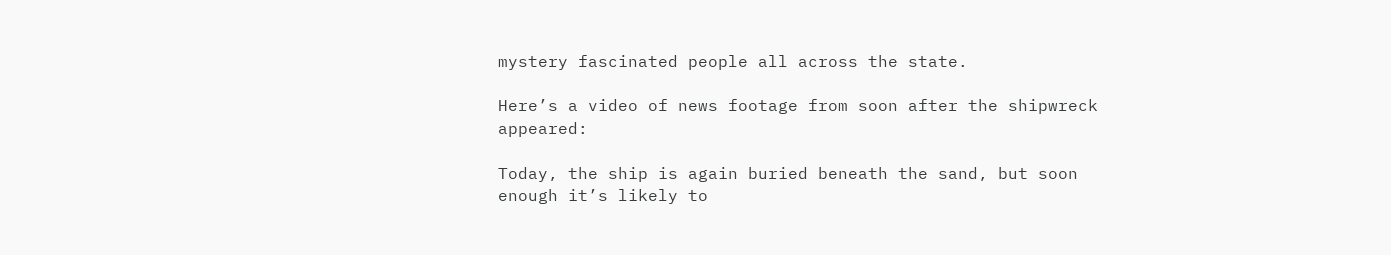mystery fascinated people all across the state.

Here’s a video of news footage from soon after the shipwreck appeared:

Today, the ship is again buried beneath the sand, but soon enough it’s likely to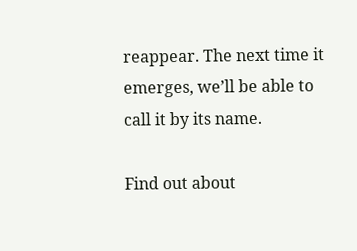reappear. The next time it emerges, we’ll be able to call it by its name.

Find out about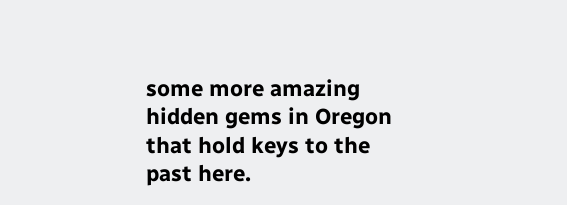some more amazing hidden gems in Oregon that hold keys to the past here.